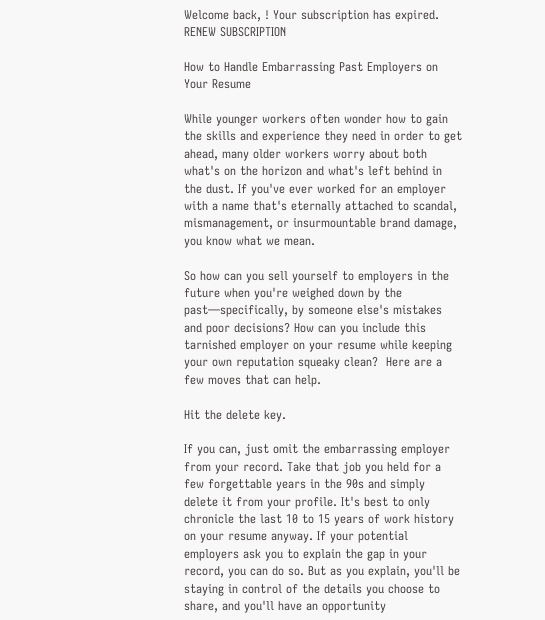Welcome back, ! Your subscription has expired. RENEW SUBSCRIPTION

How to Handle Embarrassing Past Employers on Your Resume

While younger workers often wonder how to gain the skills and experience they need in order to get ahead, many older workers worry about both what's on the horizon and what's left behind in the dust. If you've ever worked for an employer with a name that's eternally attached to scandal, mismanagement, or insurmountable brand damage, you know what we mean.

So how can you sell yourself to employers in the future when you're weighed down by the past—specifically, by someone else's mistakes and poor decisions? How can you include this tarnished employer on your resume while keeping your own reputation squeaky clean?  Here are a few moves that can help.

Hit the delete key.

If you can, just omit the embarrassing employer from your record. Take that job you held for a few forgettable years in the 90s and simply delete it from your profile. It's best to only chronicle the last 10 to 15 years of work history on your resume anyway. If your potential employers ask you to explain the gap in your record, you can do so. But as you explain, you'll be staying in control of the details you choose to share, and you'll have an opportunity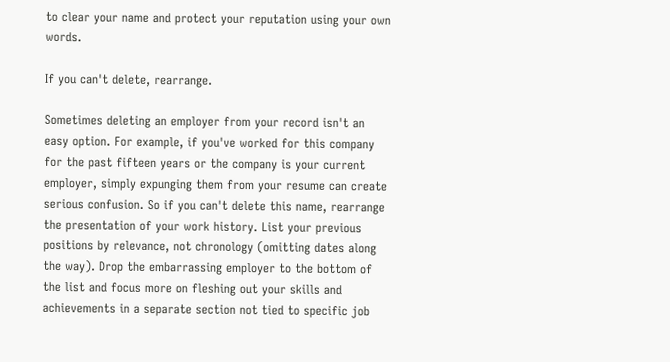to clear your name and protect your reputation using your own words.

If you can't delete, rearrange.

Sometimes deleting an employer from your record isn't an easy option. For example, if you've worked for this company for the past fifteen years or the company is your current employer, simply expunging them from your resume can create serious confusion. So if you can't delete this name, rearrange the presentation of your work history. List your previous positions by relevance, not chronology (omitting dates along the way). Drop the embarrassing employer to the bottom of the list and focus more on fleshing out your skills and achievements in a separate section not tied to specific job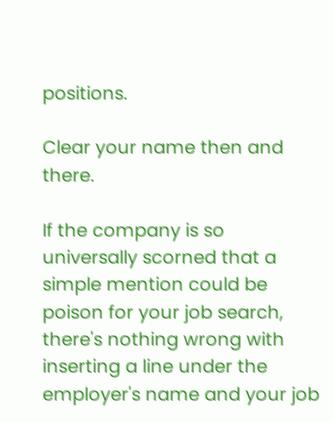positions.

Clear your name then and there.

If the company is so universally scorned that a simple mention could be poison for your job search, there's nothing wrong with inserting a line under the employer's name and your job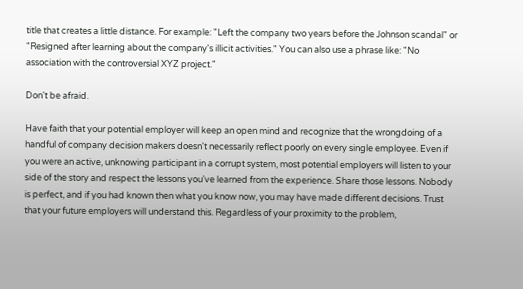title that creates a little distance. For example: "Left the company two years before the Johnson scandal" or "Resigned after learning about the company's illicit activities." You can also use a phrase like: "No association with the controversial XYZ project."

Don't be afraid.

Have faith that your potential employer will keep an open mind and recognize that the wrongdoing of a handful of company decision makers doesn't necessarily reflect poorly on every single employee. Even if you were an active, unknowing participant in a corrupt system, most potential employers will listen to your side of the story and respect the lessons you've learned from the experience. Share those lessons. Nobody is perfect, and if you had known then what you know now, you may have made different decisions. Trust that your future employers will understand this. Regardless of your proximity to the problem,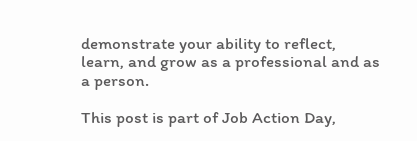demonstrate your ability to reflect, learn, and grow as a professional and as a person.

This post is part of Job Action Day,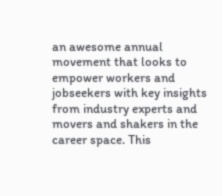an awesome annual movement that looks to empower workers and jobseekers with key insights from industry experts and movers and shakers in the career space. This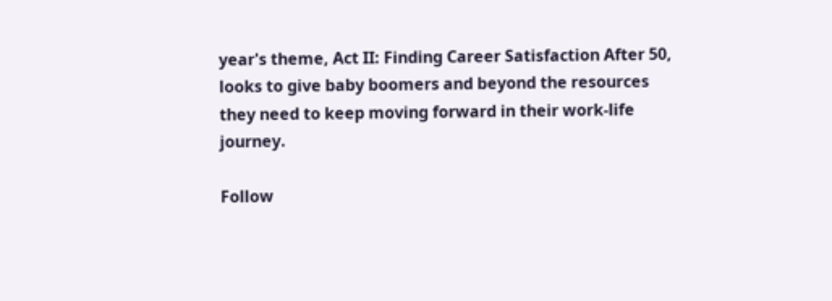year's theme, Act II: Finding Career Satisfaction After 50, looks to give baby boomers and beyond the resources they need to keep moving forward in their work-life journey.

Follow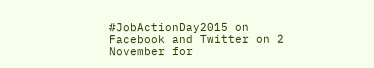#JobActionDay2015 on Facebook and Twitter on 2 November for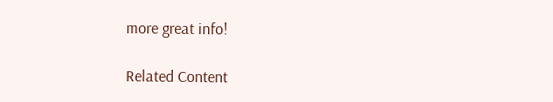more great info!

Related Content